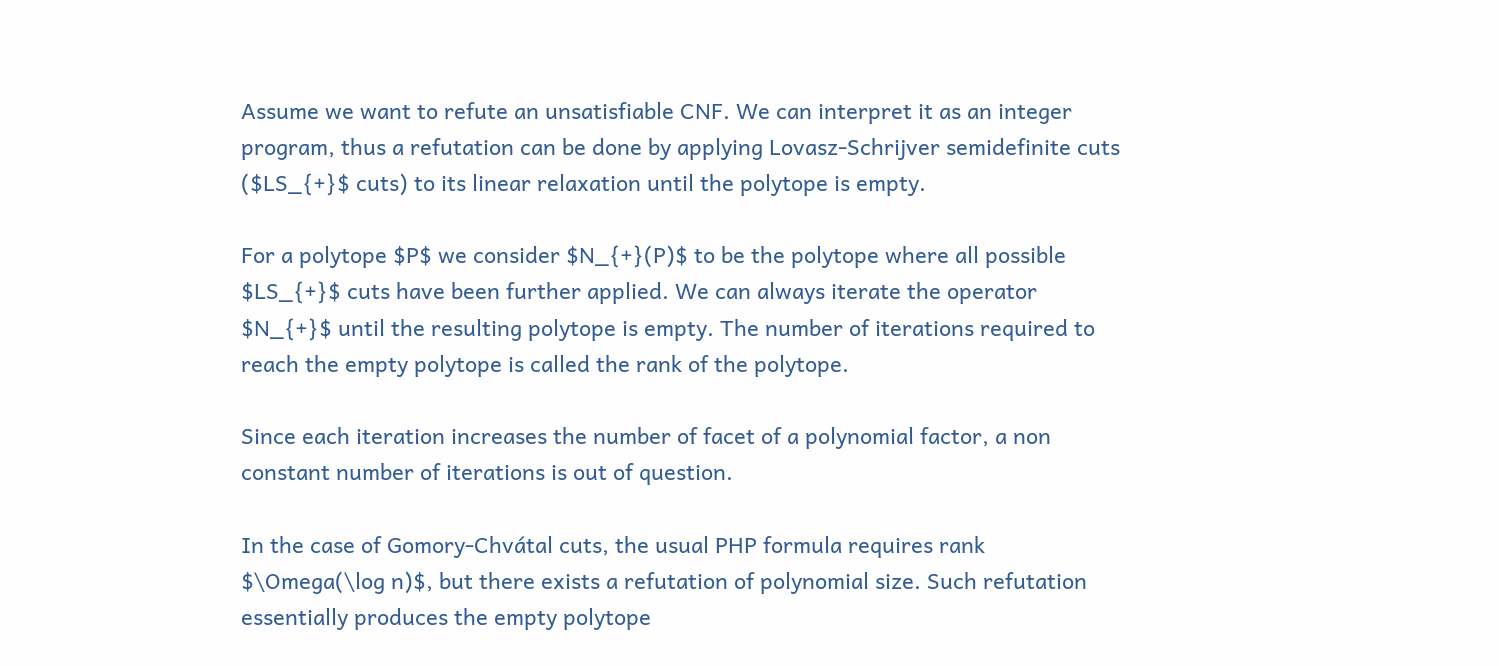Assume we want to refute an unsatisfiable CNF. We can interpret it as an integer program, thus a refutation can be done by applying Lovasz-Schrijver semidefinite cuts ($LS_{+}$ cuts) to its linear relaxation until the polytope is empty.

For a polytope $P$ we consider $N_{+}(P)$ to be the polytope where all possible $LS_{+}$ cuts have been further applied. We can always iterate the operator $N_{+}$ until the resulting polytope is empty. The number of iterations required to reach the empty polytope is called the rank of the polytope.

Since each iteration increases the number of facet of a polynomial factor, a non constant number of iterations is out of question.

In the case of Gomory-Chvátal cuts, the usual PHP formula requires rank $\Omega(\log n)$, but there exists a refutation of polynomial size. Such refutation essentially produces the empty polytope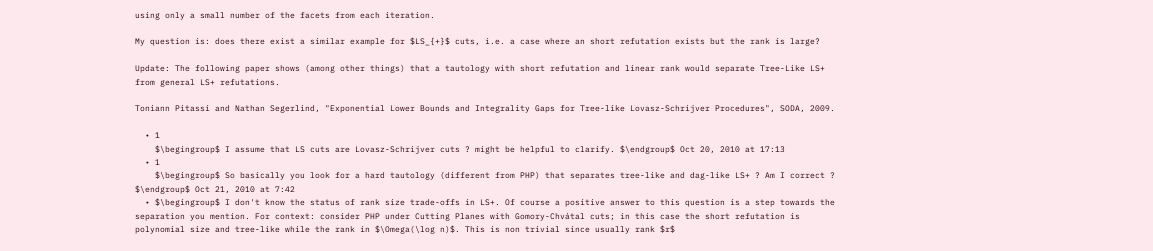using only a small number of the facets from each iteration.

My question is: does there exist a similar example for $LS_{+}$ cuts, i.e. a case where an short refutation exists but the rank is large?

Update: The following paper shows (among other things) that a tautology with short refutation and linear rank would separate Tree-Like LS+ from general LS+ refutations.

Toniann Pitassi and Nathan Segerlind, "Exponential Lower Bounds and Integrality Gaps for Tree-like Lovasz-Schrijver Procedures", SODA, 2009.

  • 1
    $\begingroup$ I assume that LS cuts are Lovasz-Schrijver cuts ? might be helpful to clarify. $\endgroup$ Oct 20, 2010 at 17:13
  • 1
    $\begingroup$ So basically you look for a hard tautology (different from PHP) that separates tree-like and dag-like LS+ ? Am I correct ? $\endgroup$ Oct 21, 2010 at 7:42
  • $\begingroup$ I don't know the status of rank size trade-offs in LS+. Of course a positive answer to this question is a step towards the separation you mention. For context: consider PHP under Cutting Planes with Gomory-Chvátal cuts; in this case the short refutation is polynomial size and tree-like while the rank in $\Omega(\log n)$. This is non trivial since usually rank $r$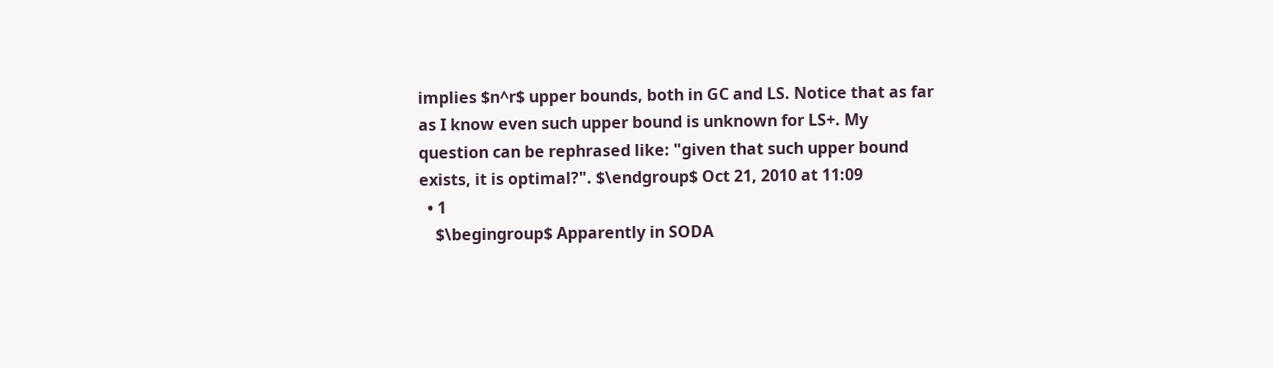implies $n^r$ upper bounds, both in GC and LS. Notice that as far as I know even such upper bound is unknown for LS+. My question can be rephrased like: "given that such upper bound exists, it is optimal?". $\endgroup$ Oct 21, 2010 at 11:09
  • 1
    $\begingroup$ Apparently in SODA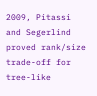2009, Pitassi and Segerlind proved rank/size trade-off for tree-like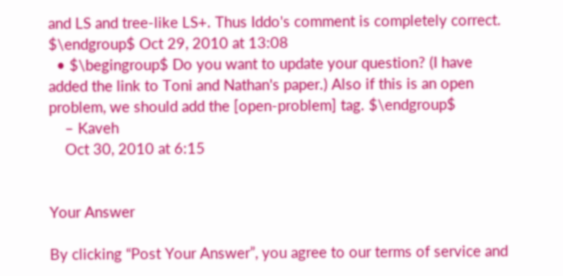and LS and tree-like LS+. Thus Iddo's comment is completely correct. $\endgroup$ Oct 29, 2010 at 13:08
  • $\begingroup$ Do you want to update your question? (I have added the link to Toni and Nathan's paper.) Also if this is an open problem, we should add the [open-problem] tag. $\endgroup$
    – Kaveh
    Oct 30, 2010 at 6:15


Your Answer

By clicking “Post Your Answer”, you agree to our terms of service and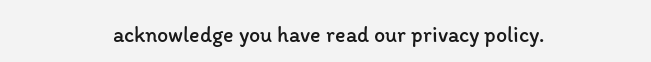acknowledge you have read our privacy policy.